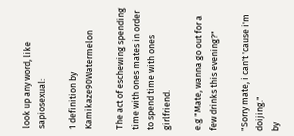look up any word, like sapiosexual:

1 definition by Kamikaze90Watermelon

The act of eschewing spending time with ones mates in order to spend time with ones girlfriend.

e.g "Mate, wanna go out for a few drinks this evening?"

"Sorry mate, i can't 'cause i'm doijing."
by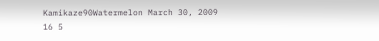Kamikaze90Watermelon March 30, 2009
16 5